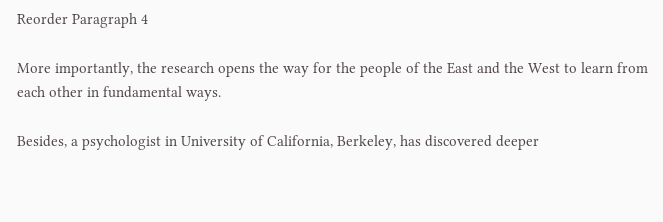Reorder Paragraph 4

More importantly, the research opens the way for the people of the East and the West to learn from each other in fundamental ways.

Besides, a psychologist in University of California, Berkeley, has discovered deeper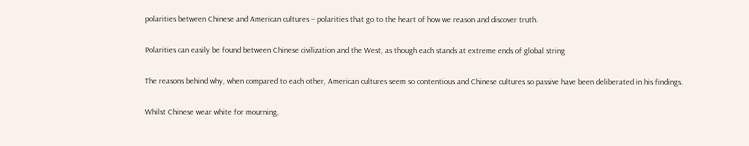polarities between Chinese and American cultures – polarities that go to the heart of how we reason and discover truth.

Polarities can easily be found between Chinese civilization and the West, as though each stands at extreme ends of global string

The reasons behind why, when compared to each other, American cultures seem so contentious and Chinese cultures so passive have been deliberated in his findings.

Whilst Chinese wear white for mourning,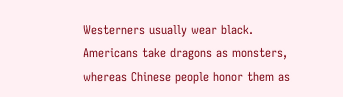Westerners usually wear black. Americans take dragons as monsters, whereas Chinese people honor them as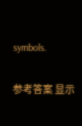symbols.

参考答案 显示